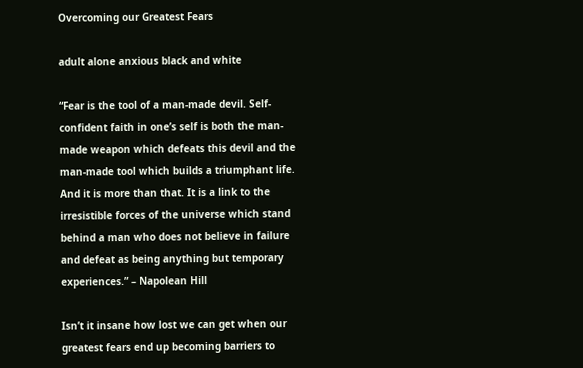Overcoming our Greatest Fears

adult alone anxious black and white

“Fear is the tool of a man-made devil. Self-confident faith in one’s self is both the man-made weapon which defeats this devil and the man-made tool which builds a triumphant life. And it is more than that. It is a link to the irresistible forces of the universe which stand behind a man who does not believe in failure and defeat as being anything but temporary experiences.” – Napolean Hill

Isn’t it insane how lost we can get when our greatest fears end up becoming barriers to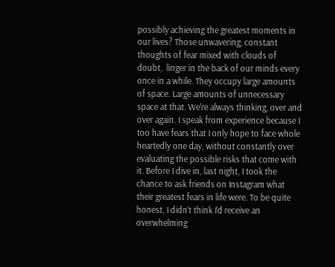possibly achieving the greatest moments in our lives? Those unwavering, constant thoughts of fear mixed with clouds of doubt,  linger in the back of our minds every once in a while. They occupy large amounts of space. Large amounts of unnecessary space at that. We’re always thinking, over and over again. I speak from experience because I too have fears that I only hope to face whole heartedly one day, without constantly over evaluating the possible risks that come with it. Before I dive in, last night, I took the chance to ask friends on Instagram what their greatest fears in life were. To be quite honest, I didn’t think I’d receive an overwhelming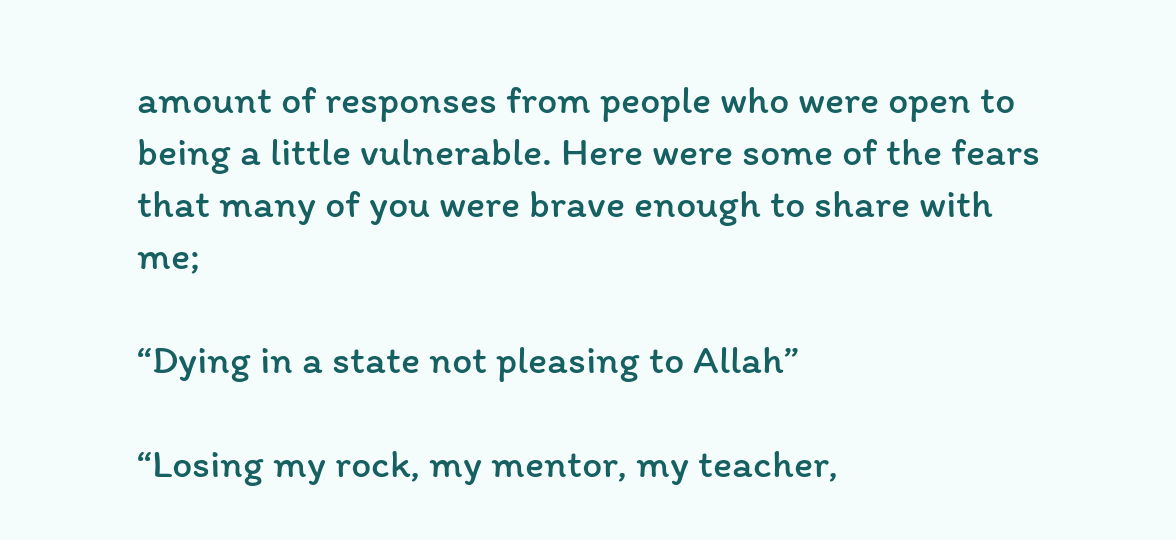amount of responses from people who were open to being a little vulnerable. Here were some of the fears that many of you were brave enough to share with me;

“Dying in a state not pleasing to Allah”

“Losing my rock, my mentor, my teacher,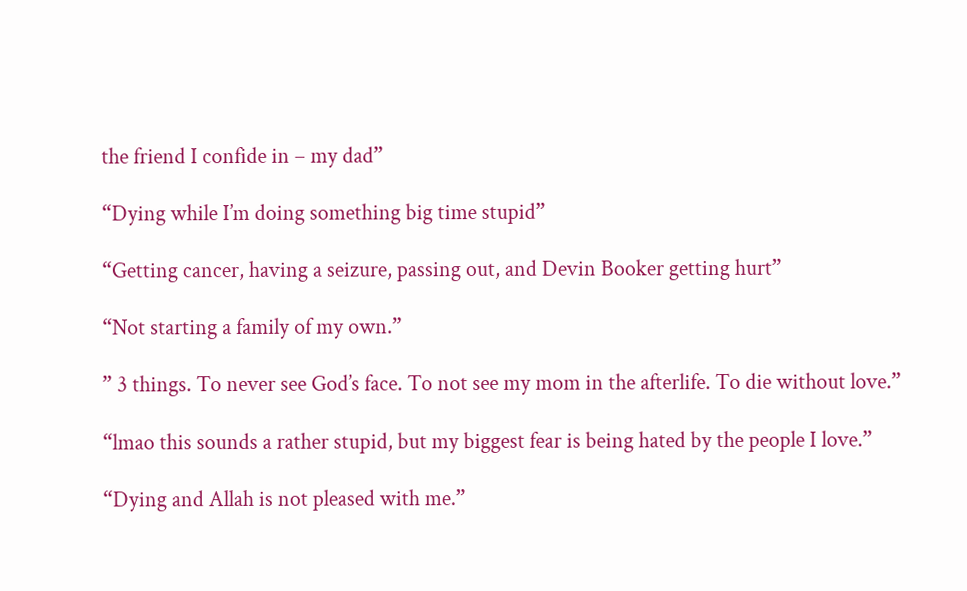the friend I confide in – my dad”

“Dying while I’m doing something big time stupid”

“Getting cancer, having a seizure, passing out, and Devin Booker getting hurt”

“Not starting a family of my own.”

” 3 things. To never see God’s face. To not see my mom in the afterlife. To die without love.”

“lmao this sounds a rather stupid, but my biggest fear is being hated by the people I love.”

“Dying and Allah is not pleased with me.”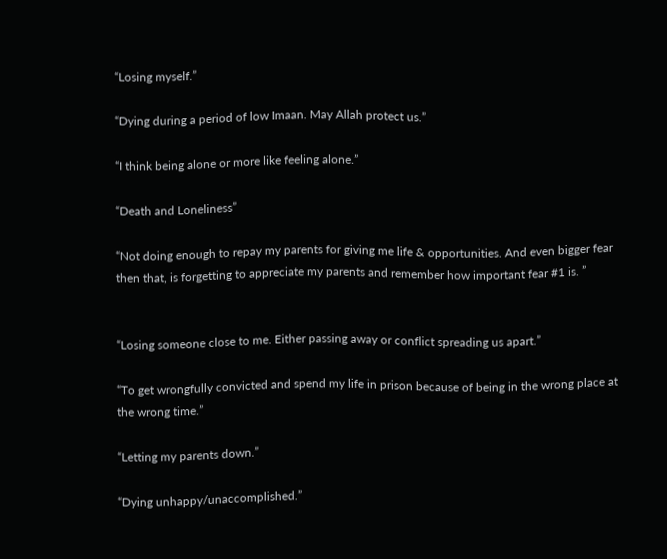“Losing myself.”

“Dying during a period of low Imaan. May Allah protect us.”

“I think being alone or more like feeling alone.”

“Death and Loneliness”

“Not doing enough to repay my parents for giving me life & opportunities. And even bigger fear then that, is forgetting to appreciate my parents and remember how important fear #1 is. ”


“Losing someone close to me. Either passing away or conflict spreading us apart.”

“To get wrongfully convicted and spend my life in prison because of being in the wrong place at the wrong time.”

“Letting my parents down.”

“Dying unhappy/unaccomplished.”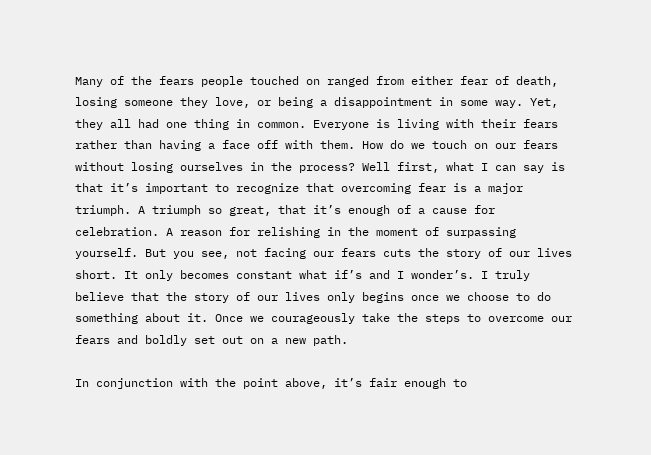Many of the fears people touched on ranged from either fear of death, losing someone they love, or being a disappointment in some way. Yet, they all had one thing in common. Everyone is living with their fears rather than having a face off with them. How do we touch on our fears without losing ourselves in the process? Well first, what I can say is that it’s important to recognize that overcoming fear is a major triumph. A triumph so great, that it’s enough of a cause for celebration. A reason for relishing in the moment of surpassing yourself. But you see, not facing our fears cuts the story of our lives short. It only becomes constant what if’s and I wonder’s. I truly believe that the story of our lives only begins once we choose to do something about it. Once we courageously take the steps to overcome our fears and boldly set out on a new path.

In conjunction with the point above, it’s fair enough to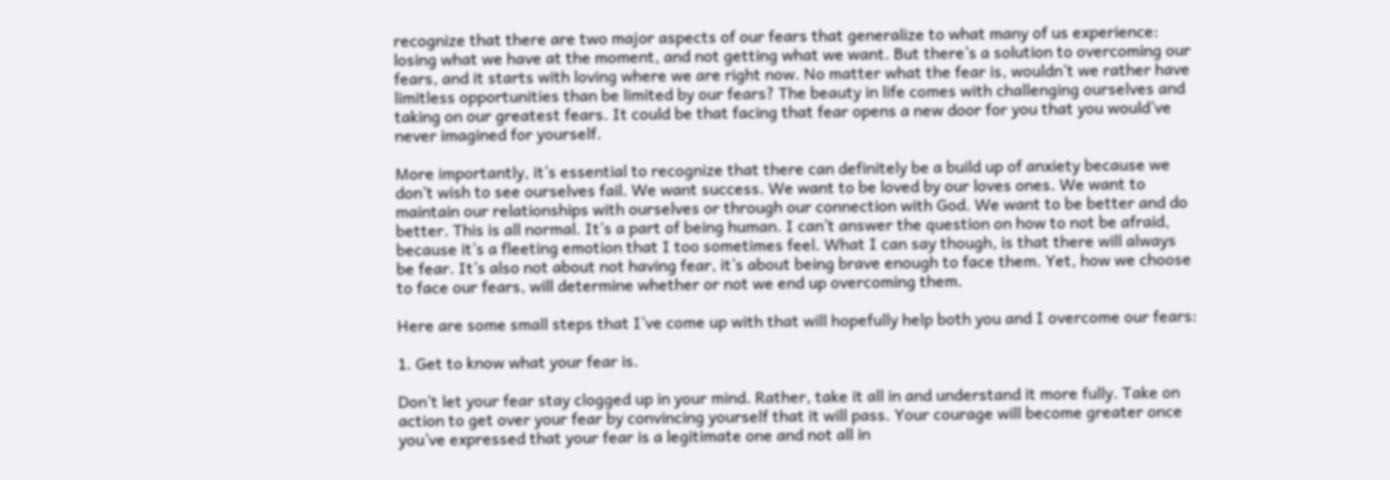recognize that there are two major aspects of our fears that generalize to what many of us experience: losing what we have at the moment, and not getting what we want. But there’s a solution to overcoming our fears, and it starts with loving where we are right now. No matter what the fear is, wouldn’t we rather have limitless opportunities than be limited by our fears? The beauty in life comes with challenging ourselves and taking on our greatest fears. It could be that facing that fear opens a new door for you that you would’ve never imagined for yourself.

More importantly, it’s essential to recognize that there can definitely be a build up of anxiety because we don’t wish to see ourselves fail. We want success. We want to be loved by our loves ones. We want to maintain our relationships with ourselves or through our connection with God. We want to be better and do better. This is all normal. It’s a part of being human. I can’t answer the question on how to not be afraid, because it’s a fleeting emotion that I too sometimes feel. What I can say though, is that there will always be fear. It’s also not about not having fear, it’s about being brave enough to face them. Yet, how we choose to face our fears, will determine whether or not we end up overcoming them.

Here are some small steps that I’ve come up with that will hopefully help both you and I overcome our fears:

1. Get to know what your fear is.

Don’t let your fear stay clogged up in your mind. Rather, take it all in and understand it more fully. Take on action to get over your fear by convincing yourself that it will pass. Your courage will become greater once you’ve expressed that your fear is a legitimate one and not all in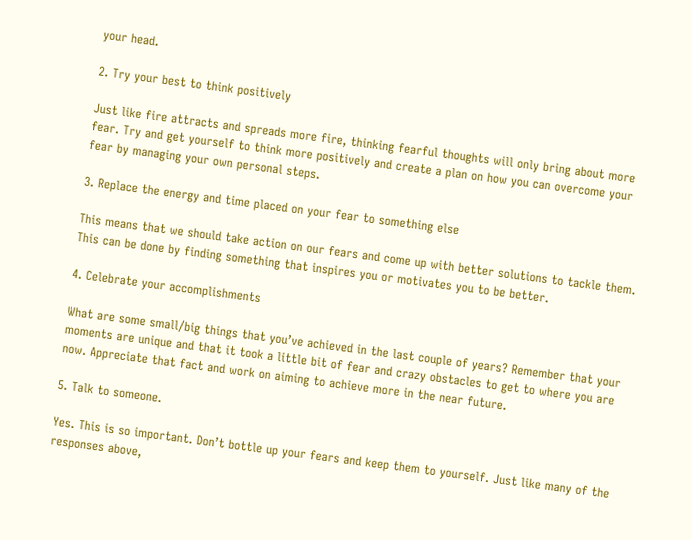your head.

2. Try your best to think positively

Just like fire attracts and spreads more fire, thinking fearful thoughts will only bring about more fear. Try and get yourself to think more positively and create a plan on how you can overcome your fear by managing your own personal steps.

3. Replace the energy and time placed on your fear to something else

This means that we should take action on our fears and come up with better solutions to tackle them. This can be done by finding something that inspires you or motivates you to be better.

4. Celebrate your accomplishments

What are some small/big things that you’ve achieved in the last couple of years? Remember that your moments are unique and that it took a little bit of fear and crazy obstacles to get to where you are now. Appreciate that fact and work on aiming to achieve more in the near future.

5. Talk to someone.

Yes. This is so important. Don’t bottle up your fears and keep them to yourself. Just like many of the responses above,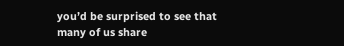you’d be surprised to see that many of us share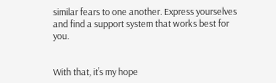similar fears to one another. Express yourselves and find a support system that works best for you.


With that, it’s my hope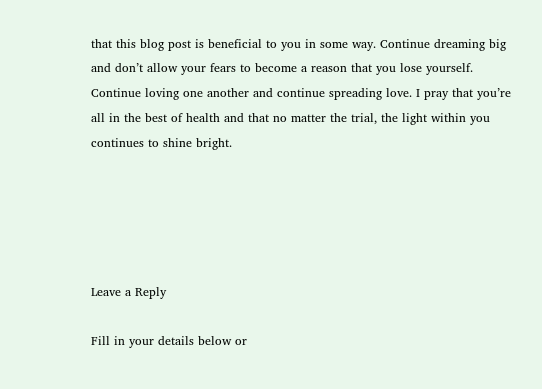that this blog post is beneficial to you in some way. Continue dreaming big and don’t allow your fears to become a reason that you lose yourself. Continue loving one another and continue spreading love. I pray that you’re all in the best of health and that no matter the trial, the light within you continues to shine bright.





Leave a Reply

Fill in your details below or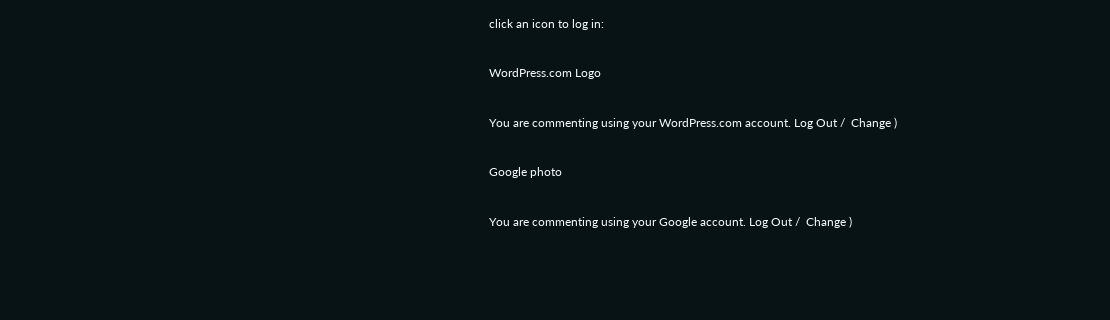click an icon to log in:

WordPress.com Logo

You are commenting using your WordPress.com account. Log Out /  Change )

Google photo

You are commenting using your Google account. Log Out /  Change )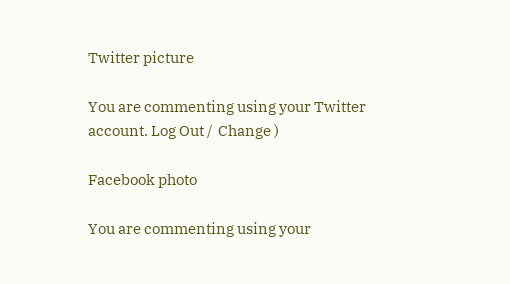Twitter picture

You are commenting using your Twitter account. Log Out /  Change )

Facebook photo

You are commenting using your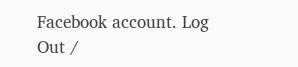Facebook account. Log Out /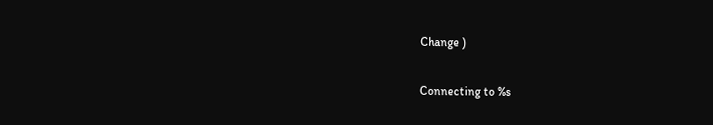Change )

Connecting to %s